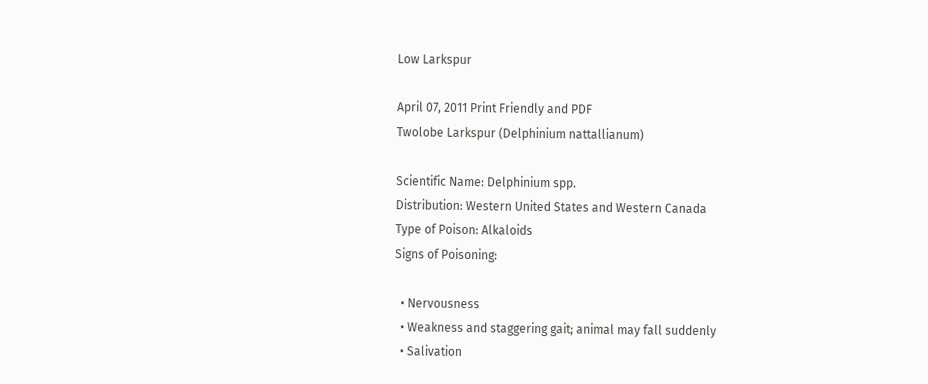Low Larkspur

April 07, 2011 Print Friendly and PDF
Twolobe Larkspur (Delphinium nattallianum)

Scientific Name: Delphinium spp.
Distribution: Western United States and Western Canada
Type of Poison: Alkaloids
Signs of Poisoning:

  • Nervousness
  • Weakness and staggering gait; animal may fall suddenly
  • Salivation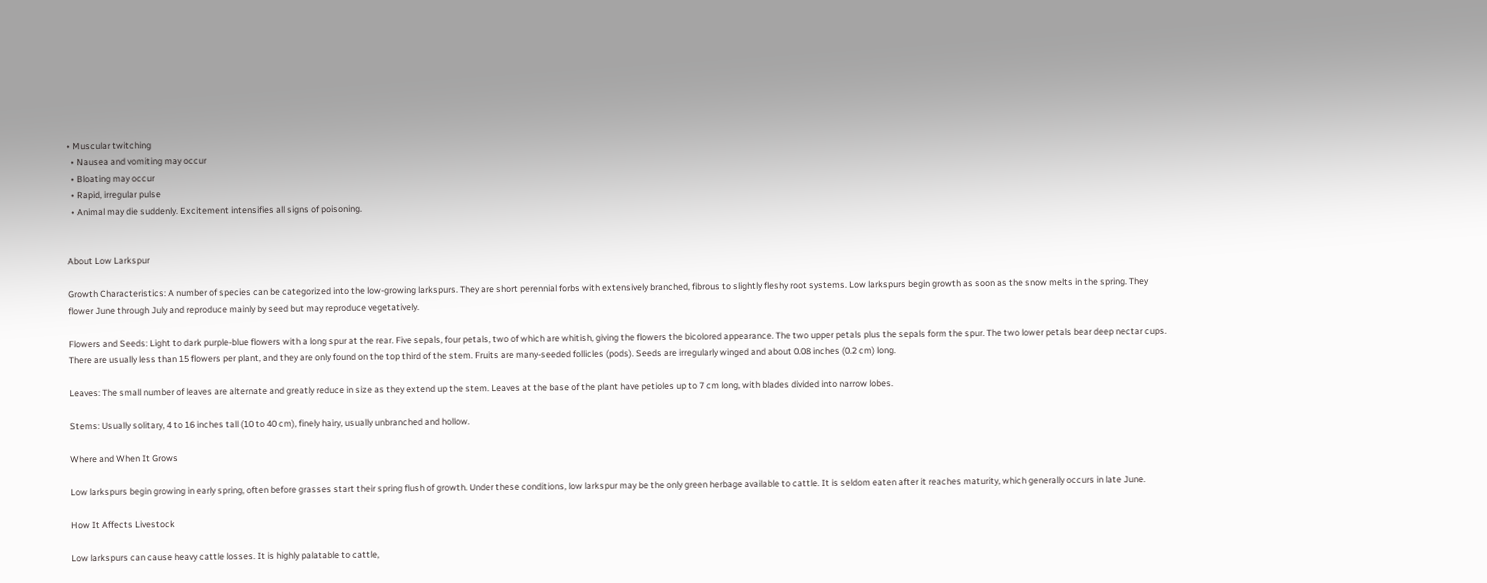• Muscular twitching
  • Nausea and vomiting may occur
  • Bloating may occur
  • Rapid, irregular pulse
  • Animal may die suddenly. Excitement intensifies all signs of poisoning.


About Low Larkspur

Growth Characteristics: A number of species can be categorized into the low-growing larkspurs. They are short perennial forbs with extensively branched, fibrous to slightly fleshy root systems. Low larkspurs begin growth as soon as the snow melts in the spring. They flower June through July and reproduce mainly by seed but may reproduce vegetatively.

Flowers and Seeds: Light to dark purple-blue flowers with a long spur at the rear. Five sepals, four petals, two of which are whitish, giving the flowers the bicolored appearance. The two upper petals plus the sepals form the spur. The two lower petals bear deep nectar cups. There are usually less than 15 flowers per plant, and they are only found on the top third of the stem. Fruits are many-seeded follicles (pods). Seeds are irregularly winged and about 0.08 inches (0.2 cm) long.

Leaves: The small number of leaves are alternate and greatly reduce in size as they extend up the stem. Leaves at the base of the plant have petioles up to 7 cm long, with blades divided into narrow lobes.

Stems: Usually solitary, 4 to 16 inches tall (10 to 40 cm), finely hairy, usually unbranched and hollow.

Where and When It Grows

Low larkspurs begin growing in early spring, often before grasses start their spring flush of growth. Under these conditions, low larkspur may be the only green herbage available to cattle. It is seldom eaten after it reaches maturity, which generally occurs in late June.

How It Affects Livestock

Low larkspurs can cause heavy cattle losses. It is highly palatable to cattle,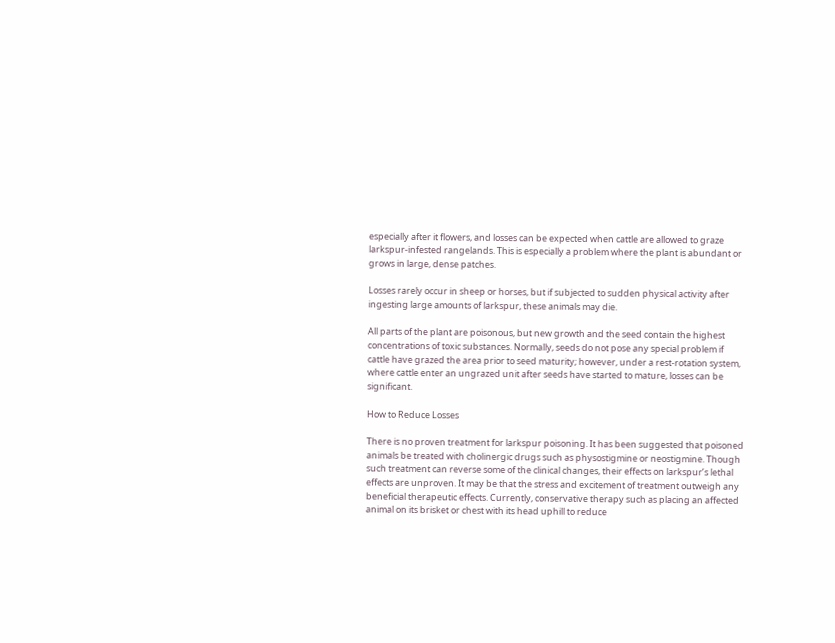especially after it flowers, and losses can be expected when cattle are allowed to graze larkspur-infested rangelands. This is especially a problem where the plant is abundant or grows in large, dense patches.

Losses rarely occur in sheep or horses, but if subjected to sudden physical activity after ingesting large amounts of larkspur, these animals may die.

All parts of the plant are poisonous, but new growth and the seed contain the highest concentrations of toxic substances. Normally, seeds do not pose any special problem if cattle have grazed the area prior to seed maturity; however, under a rest-rotation system, where cattle enter an ungrazed unit after seeds have started to mature, losses can be significant.

How to Reduce Losses

There is no proven treatment for larkspur poisoning. It has been suggested that poisoned animals be treated with cholinergic drugs such as physostigmine or neostigmine. Though such treatment can reverse some of the clinical changes, their effects on larkspur’s lethal effects are unproven. It may be that the stress and excitement of treatment outweigh any beneficial therapeutic effects. Currently, conservative therapy such as placing an affected animal on its brisket or chest with its head uphill to reduce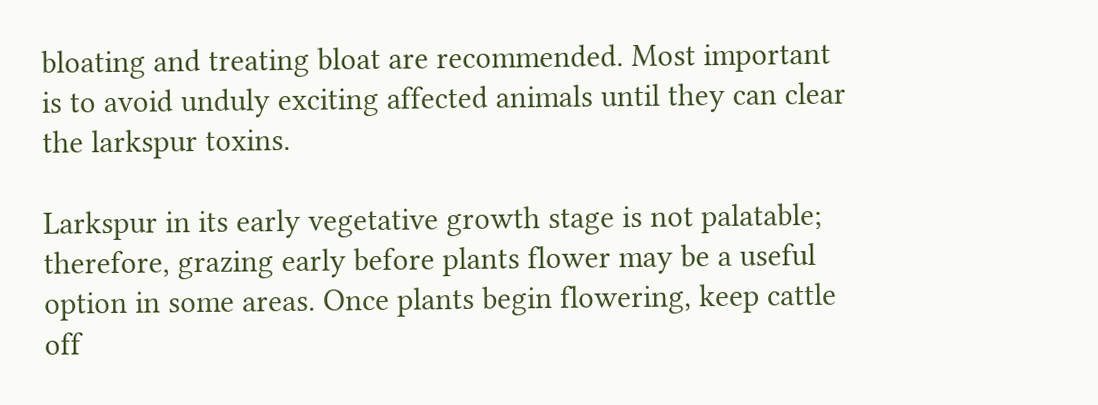bloating and treating bloat are recommended. Most important is to avoid unduly exciting affected animals until they can clear the larkspur toxins.

Larkspur in its early vegetative growth stage is not palatable; therefore, grazing early before plants flower may be a useful option in some areas. Once plants begin flowering, keep cattle off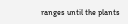ranges until the plants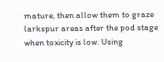mature, then allow them to graze larkspur areas after the pod stage when toxicity is low. Using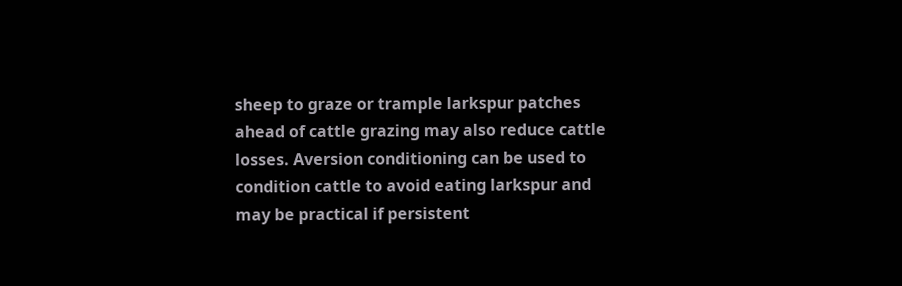sheep to graze or trample larkspur patches ahead of cattle grazing may also reduce cattle losses. Aversion conditioning can be used to condition cattle to avoid eating larkspur and may be practical if persistent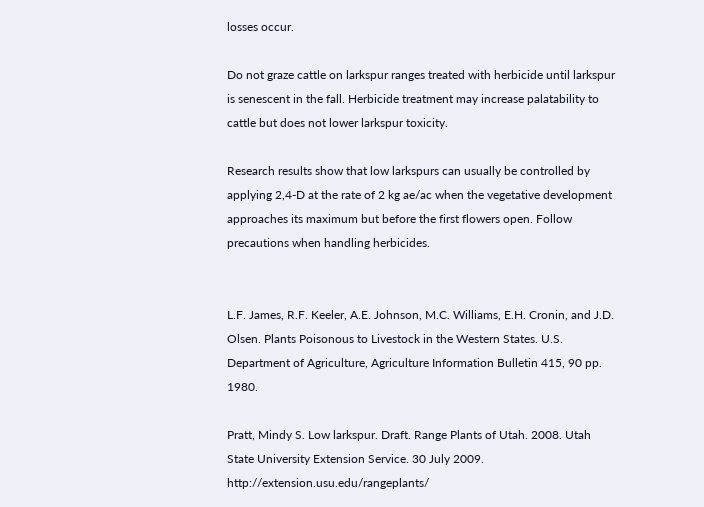losses occur.

Do not graze cattle on larkspur ranges treated with herbicide until larkspur is senescent in the fall. Herbicide treatment may increase palatability to cattle but does not lower larkspur toxicity.

Research results show that low larkspurs can usually be controlled by applying 2,4-D at the rate of 2 kg ae/ac when the vegetative development approaches its maximum but before the first flowers open. Follow precautions when handling herbicides.


L.F. James, R.F. Keeler, A.E. Johnson, M.C. Williams, E.H. Cronin, and J.D. Olsen. Plants Poisonous to Livestock in the Western States. U.S. Department of Agriculture, Agriculture Information Bulletin 415, 90 pp. 1980.

Pratt, Mindy S. Low larkspur. Draft. Range Plants of Utah. 2008. Utah State University Extension Service. 30 July 2009. http://extension.usu.edu/rangeplants/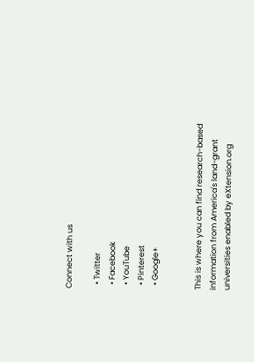Connect with us

  • Twitter
  • Facebook
  • YouTube
  • Pinterest
  • Google+


This is where you can find research-based information from America's land-grant universities enabled by eXtension.org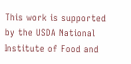This work is supported by the USDA National Institute of Food and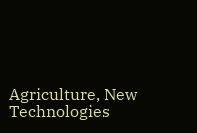Agriculture, New Technologies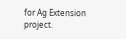for Ag Extension project.